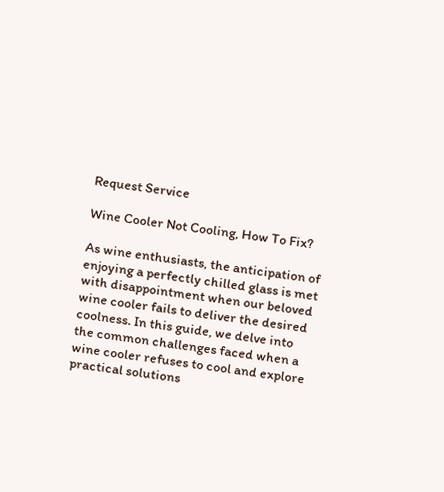Request Service

Wine Cooler Not Cooling, How To Fix?

As wine enthusiasts, the anticipation of enjoying a perfectly chilled glass is met with disappointment when our beloved wine cooler fails to deliver the desired coolness. In this guide, we delve into the common challenges faced when a wine cooler refuses to cool and explore practical solutions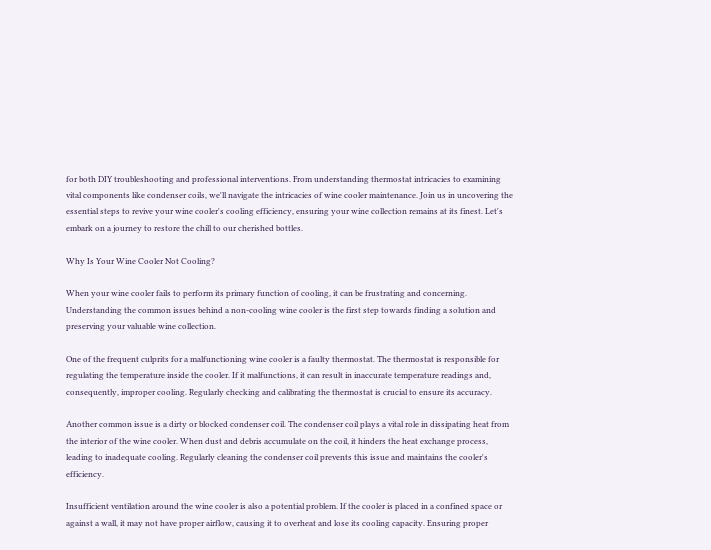for both DIY troubleshooting and professional interventions. From understanding thermostat intricacies to examining vital components like condenser coils, we'll navigate the intricacies of wine cooler maintenance. Join us in uncovering the essential steps to revive your wine cooler's cooling efficiency, ensuring your wine collection remains at its finest. Let's embark on a journey to restore the chill to our cherished bottles.

Why Is Your Wine Cooler Not Cooling?

When your wine cooler fails to perform its primary function of cooling, it can be frustrating and concerning. Understanding the common issues behind a non-cooling wine cooler is the first step towards finding a solution and preserving your valuable wine collection.

One of the frequent culprits for a malfunctioning wine cooler is a faulty thermostat. The thermostat is responsible for regulating the temperature inside the cooler. If it malfunctions, it can result in inaccurate temperature readings and, consequently, improper cooling. Regularly checking and calibrating the thermostat is crucial to ensure its accuracy.

Another common issue is a dirty or blocked condenser coil. The condenser coil plays a vital role in dissipating heat from the interior of the wine cooler. When dust and debris accumulate on the coil, it hinders the heat exchange process, leading to inadequate cooling. Regularly cleaning the condenser coil prevents this issue and maintains the cooler's efficiency.

Insufficient ventilation around the wine cooler is also a potential problem. If the cooler is placed in a confined space or against a wall, it may not have proper airflow, causing it to overheat and lose its cooling capacity. Ensuring proper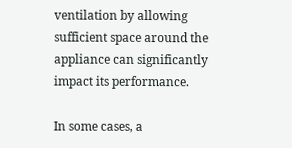ventilation by allowing sufficient space around the appliance can significantly impact its performance.

In some cases, a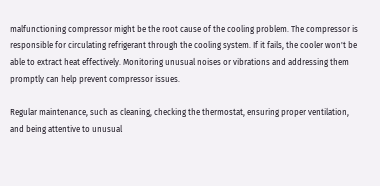malfunctioning compressor might be the root cause of the cooling problem. The compressor is responsible for circulating refrigerant through the cooling system. If it fails, the cooler won't be able to extract heat effectively. Monitoring unusual noises or vibrations and addressing them promptly can help prevent compressor issues.

Regular maintenance, such as cleaning, checking the thermostat, ensuring proper ventilation, and being attentive to unusual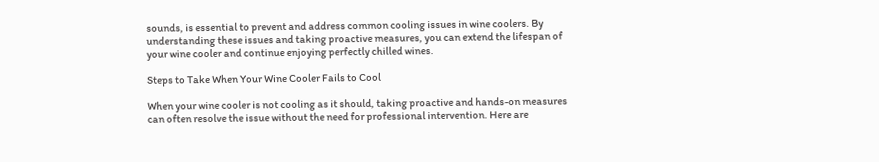sounds, is essential to prevent and address common cooling issues in wine coolers. By understanding these issues and taking proactive measures, you can extend the lifespan of your wine cooler and continue enjoying perfectly chilled wines.

Steps to Take When Your Wine Cooler Fails to Cool

When your wine cooler is not cooling as it should, taking proactive and hands-on measures can often resolve the issue without the need for professional intervention. Here are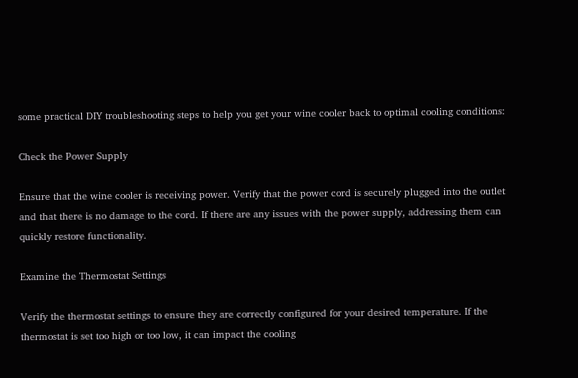some practical DIY troubleshooting steps to help you get your wine cooler back to optimal cooling conditions:

Check the Power Supply

Ensure that the wine cooler is receiving power. Verify that the power cord is securely plugged into the outlet and that there is no damage to the cord. If there are any issues with the power supply, addressing them can quickly restore functionality.

Examine the Thermostat Settings

Verify the thermostat settings to ensure they are correctly configured for your desired temperature. If the thermostat is set too high or too low, it can impact the cooling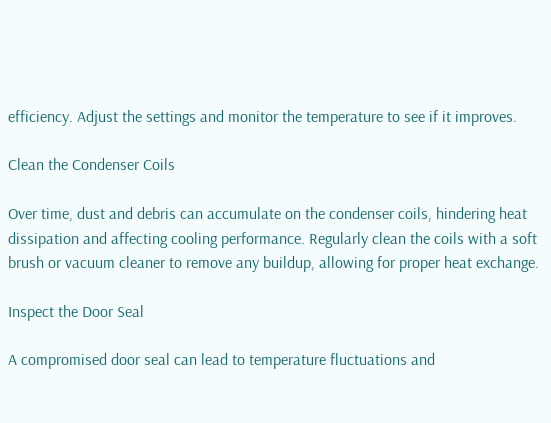efficiency. Adjust the settings and monitor the temperature to see if it improves.

Clean the Condenser Coils

Over time, dust and debris can accumulate on the condenser coils, hindering heat dissipation and affecting cooling performance. Regularly clean the coils with a soft brush or vacuum cleaner to remove any buildup, allowing for proper heat exchange.

Inspect the Door Seal

A compromised door seal can lead to temperature fluctuations and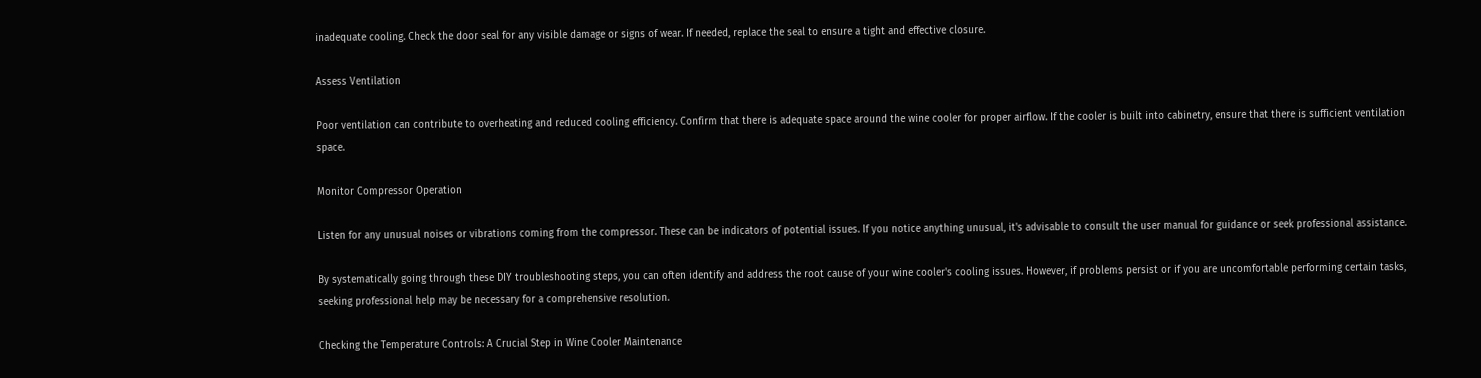inadequate cooling. Check the door seal for any visible damage or signs of wear. If needed, replace the seal to ensure a tight and effective closure.

Assess Ventilation

Poor ventilation can contribute to overheating and reduced cooling efficiency. Confirm that there is adequate space around the wine cooler for proper airflow. If the cooler is built into cabinetry, ensure that there is sufficient ventilation space.

Monitor Compressor Operation

Listen for any unusual noises or vibrations coming from the compressor. These can be indicators of potential issues. If you notice anything unusual, it's advisable to consult the user manual for guidance or seek professional assistance.

By systematically going through these DIY troubleshooting steps, you can often identify and address the root cause of your wine cooler's cooling issues. However, if problems persist or if you are uncomfortable performing certain tasks, seeking professional help may be necessary for a comprehensive resolution.

Checking the Temperature Controls: A Crucial Step in Wine Cooler Maintenance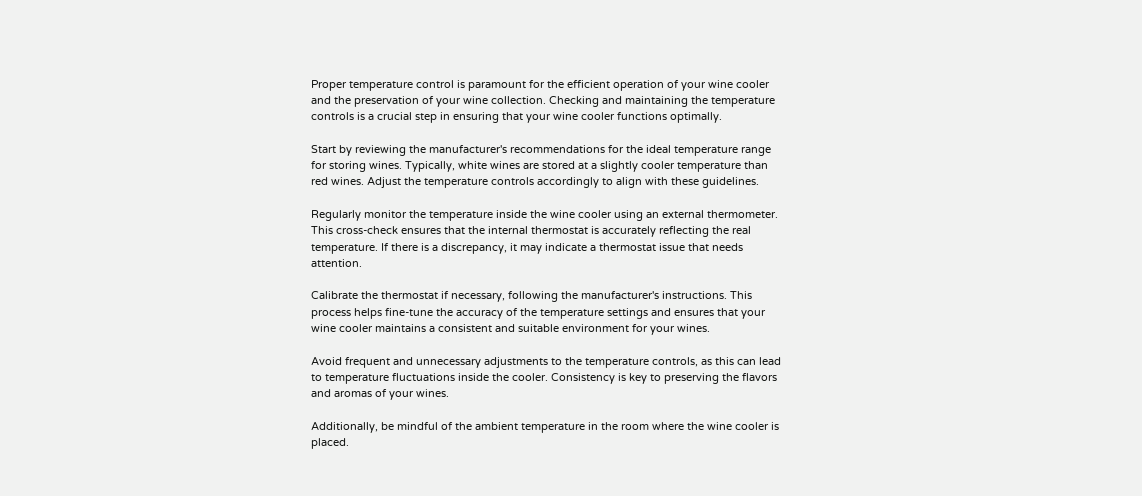Proper temperature control is paramount for the efficient operation of your wine cooler and the preservation of your wine collection. Checking and maintaining the temperature controls is a crucial step in ensuring that your wine cooler functions optimally.

Start by reviewing the manufacturer's recommendations for the ideal temperature range for storing wines. Typically, white wines are stored at a slightly cooler temperature than red wines. Adjust the temperature controls accordingly to align with these guidelines.

Regularly monitor the temperature inside the wine cooler using an external thermometer. This cross-check ensures that the internal thermostat is accurately reflecting the real temperature. If there is a discrepancy, it may indicate a thermostat issue that needs attention.

Calibrate the thermostat if necessary, following the manufacturer's instructions. This process helps fine-tune the accuracy of the temperature settings and ensures that your wine cooler maintains a consistent and suitable environment for your wines.

Avoid frequent and unnecessary adjustments to the temperature controls, as this can lead to temperature fluctuations inside the cooler. Consistency is key to preserving the flavors and aromas of your wines.

Additionally, be mindful of the ambient temperature in the room where the wine cooler is placed.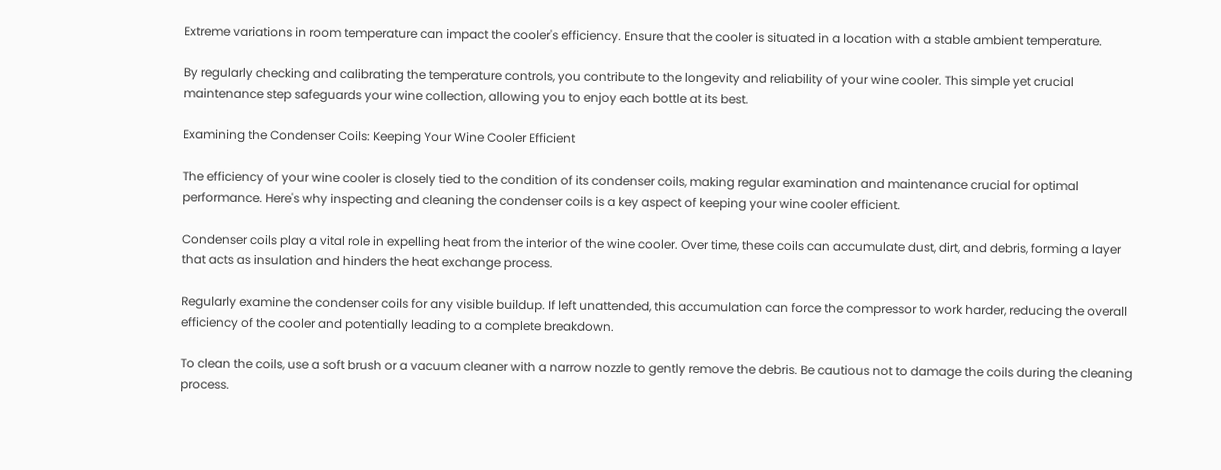Extreme variations in room temperature can impact the cooler's efficiency. Ensure that the cooler is situated in a location with a stable ambient temperature.

By regularly checking and calibrating the temperature controls, you contribute to the longevity and reliability of your wine cooler. This simple yet crucial maintenance step safeguards your wine collection, allowing you to enjoy each bottle at its best.

Examining the Condenser Coils: Keeping Your Wine Cooler Efficient

The efficiency of your wine cooler is closely tied to the condition of its condenser coils, making regular examination and maintenance crucial for optimal performance. Here's why inspecting and cleaning the condenser coils is a key aspect of keeping your wine cooler efficient.

Condenser coils play a vital role in expelling heat from the interior of the wine cooler. Over time, these coils can accumulate dust, dirt, and debris, forming a layer that acts as insulation and hinders the heat exchange process.

Regularly examine the condenser coils for any visible buildup. If left unattended, this accumulation can force the compressor to work harder, reducing the overall efficiency of the cooler and potentially leading to a complete breakdown.

To clean the coils, use a soft brush or a vacuum cleaner with a narrow nozzle to gently remove the debris. Be cautious not to damage the coils during the cleaning process.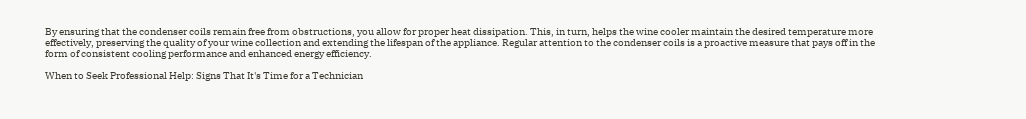By ensuring that the condenser coils remain free from obstructions, you allow for proper heat dissipation. This, in turn, helps the wine cooler maintain the desired temperature more effectively, preserving the quality of your wine collection and extending the lifespan of the appliance. Regular attention to the condenser coils is a proactive measure that pays off in the form of consistent cooling performance and enhanced energy efficiency.

When to Seek Professional Help: Signs That It's Time for a Technician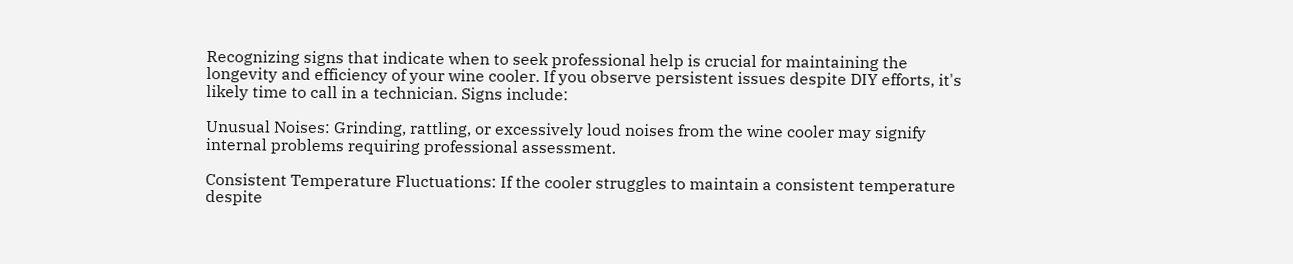Recognizing signs that indicate when to seek professional help is crucial for maintaining the longevity and efficiency of your wine cooler. If you observe persistent issues despite DIY efforts, it's likely time to call in a technician. Signs include:

Unusual Noises: Grinding, rattling, or excessively loud noises from the wine cooler may signify internal problems requiring professional assessment.

Consistent Temperature Fluctuations: If the cooler struggles to maintain a consistent temperature despite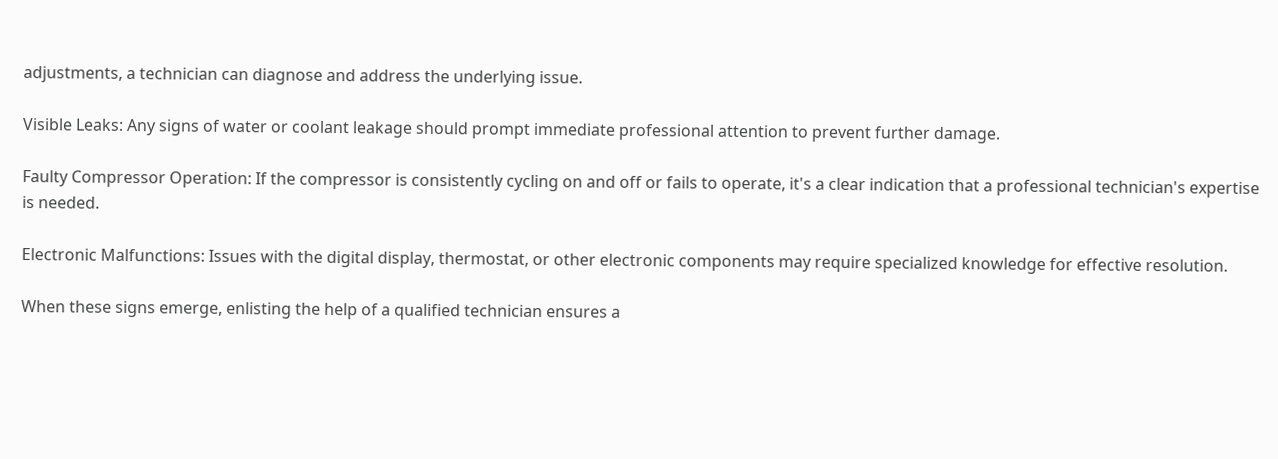adjustments, a technician can diagnose and address the underlying issue.

Visible Leaks: Any signs of water or coolant leakage should prompt immediate professional attention to prevent further damage.

Faulty Compressor Operation: If the compressor is consistently cycling on and off or fails to operate, it's a clear indication that a professional technician's expertise is needed.

Electronic Malfunctions: Issues with the digital display, thermostat, or other electronic components may require specialized knowledge for effective resolution.

When these signs emerge, enlisting the help of a qualified technician ensures a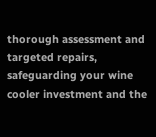thorough assessment and targeted repairs, safeguarding your wine cooler investment and the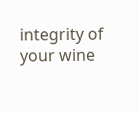integrity of your wine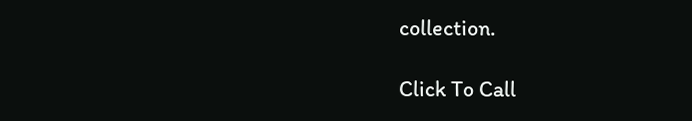collection.

Click To Call